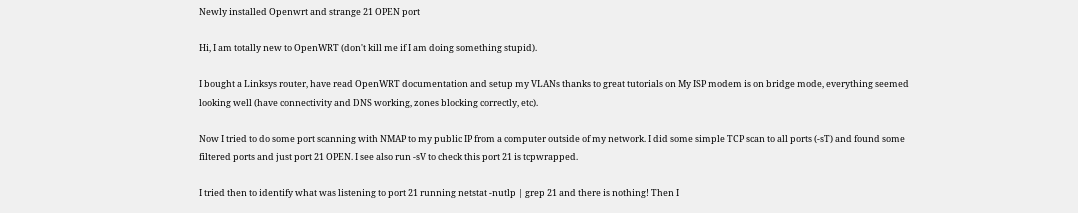Newly installed Openwrt and strange 21 OPEN port

Hi, I am totally new to OpenWRT (don't kill me if I am doing something stupid).

I bought a Linksys router, have read OpenWRT documentation and setup my VLANs thanks to great tutorials on My ISP modem is on bridge mode, everything seemed looking well (have connectivity and DNS working, zones blocking correctly, etc).

Now I tried to do some port scanning with NMAP to my public IP from a computer outside of my network. I did some simple TCP scan to all ports (-sT) and found some filtered ports and just port 21 OPEN. I see also run -sV to check this port 21 is tcpwrapped.

I tried then to identify what was listening to port 21 running netstat -nutlp | grep 21 and there is nothing! Then I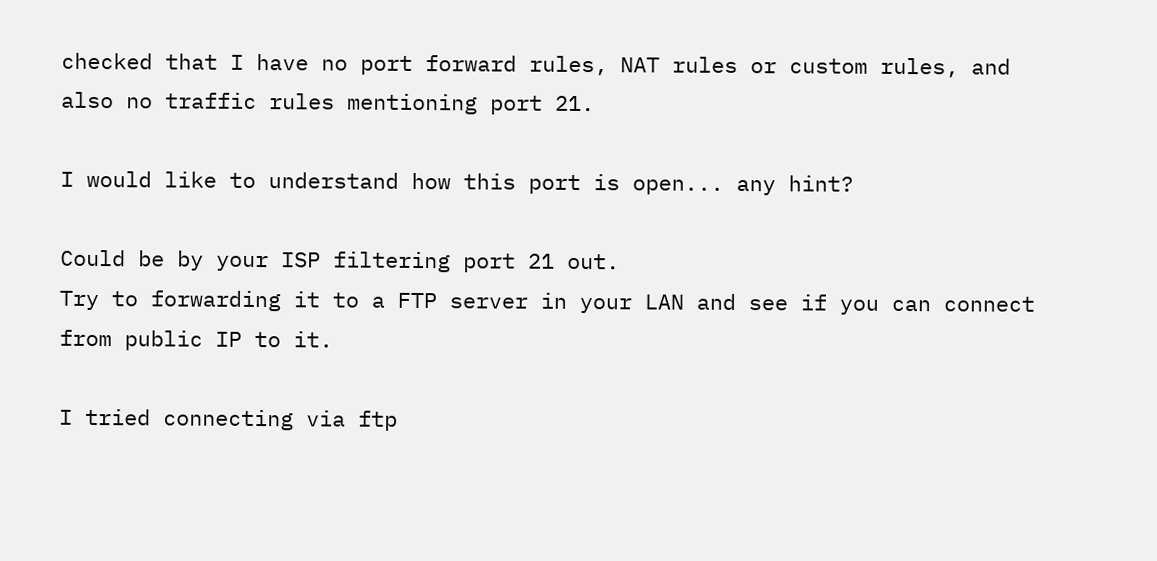checked that I have no port forward rules, NAT rules or custom rules, and also no traffic rules mentioning port 21.

I would like to understand how this port is open... any hint?

Could be by your ISP filtering port 21 out.
Try to forwarding it to a FTP server in your LAN and see if you can connect from public IP to it.

I tried connecting via ftp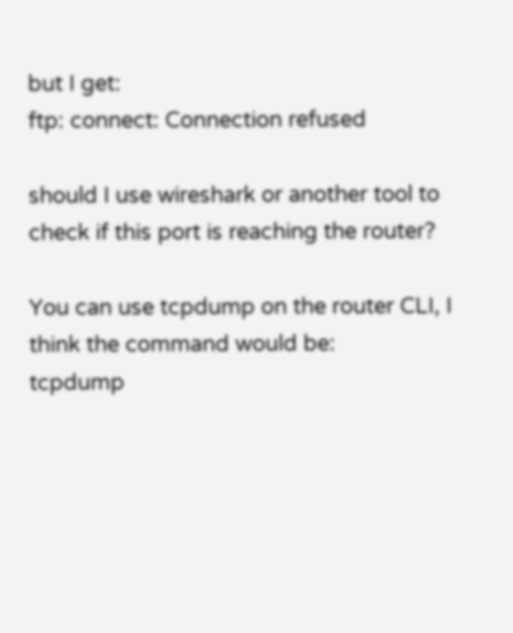but I get:
ftp: connect: Connection refused

should I use wireshark or another tool to check if this port is reaching the router?

You can use tcpdump on the router CLI, I think the command would be:
tcpdump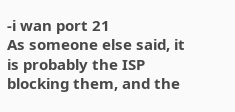-i wan port 21
As someone else said, it is probably the ISP blocking them, and the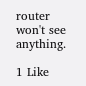router won't see anything.

1 Like